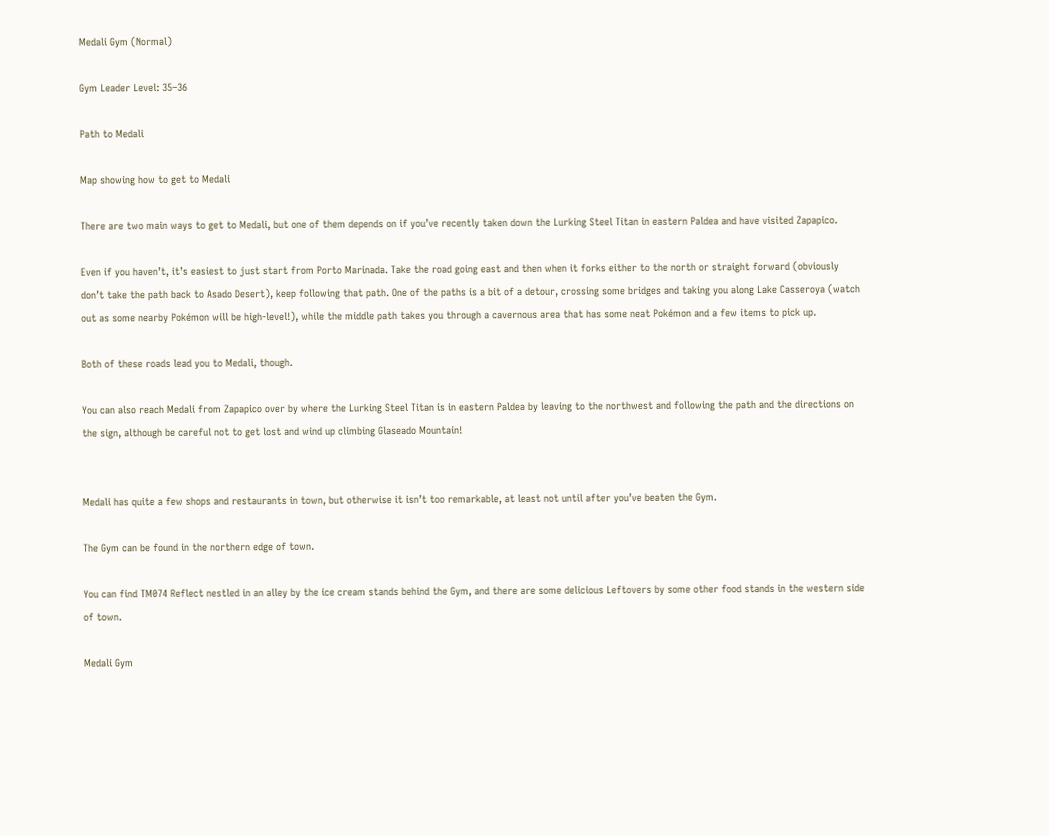Medali Gym (Normal)

Gym Leader Level: 35–36

Path to Medali

Map showing how to get to Medali

There are two main ways to get to Medali, but one of them depends on if you’ve recently taken down the Lurking Steel Titan in eastern Paldea and have visited Zapapico.

Even if you haven’t, it’s easiest to just start from Porto Marinada. Take the road going east and then when it forks either to the north or straight forward (obviously don’t take the path back to Asado Desert), keep following that path. One of the paths is a bit of a detour, crossing some bridges and taking you along Lake Casseroya (watch out as some nearby Pokémon will be high-level!), while the middle path takes you through a cavernous area that has some neat Pokémon and a few items to pick up.

Both of these roads lead you to Medali, though.

You can also reach Medali from Zapapico over by where the Lurking Steel Titan is in eastern Paldea by leaving to the northwest and following the path and the directions on the sign, although be careful not to get lost and wind up climbing Glaseado Mountain!


Medali has quite a few shops and restaurants in town, but otherwise it isn’t too remarkable, at least not until after you’ve beaten the Gym.

The Gym can be found in the northern edge of town.

You can find TM074 Reflect nestled in an alley by the ice cream stands behind the Gym, and there are some delicious Leftovers by some other food stands in the western side of town.

Medali Gym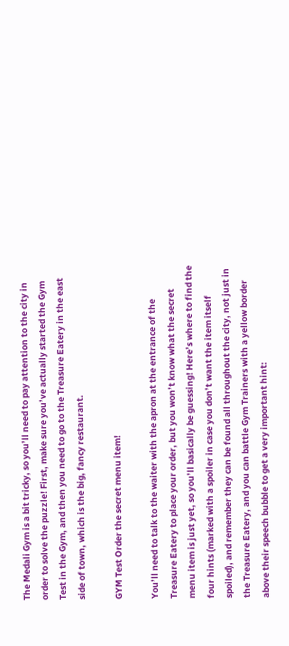The Medali Gym is a bit tricky, so you’ll need to pay attention to the city in order to solve the puzzle! First, make sure you’ve actually started the Gym Test in the Gym, and then you need to go to the Treasure Eatery in the east side of town, which is the big, fancy restaurant.

GYM Test Order the secret menu item!

You’ll need to talk to the waiter with the apron at the entrance of the Treasure Eatery to place your order, but you won’t know what the secret menu item is just yet, so you’ll basically be guessing! Here’s where to find the four hints (marked with a spoiler in case you don’t want the item itself spoiled), and remember they can be found all throughout the city, not just in the Treasure Eatery, and you can battle Gym Trainers with a yellow border above their speech bubble to get a very important hint: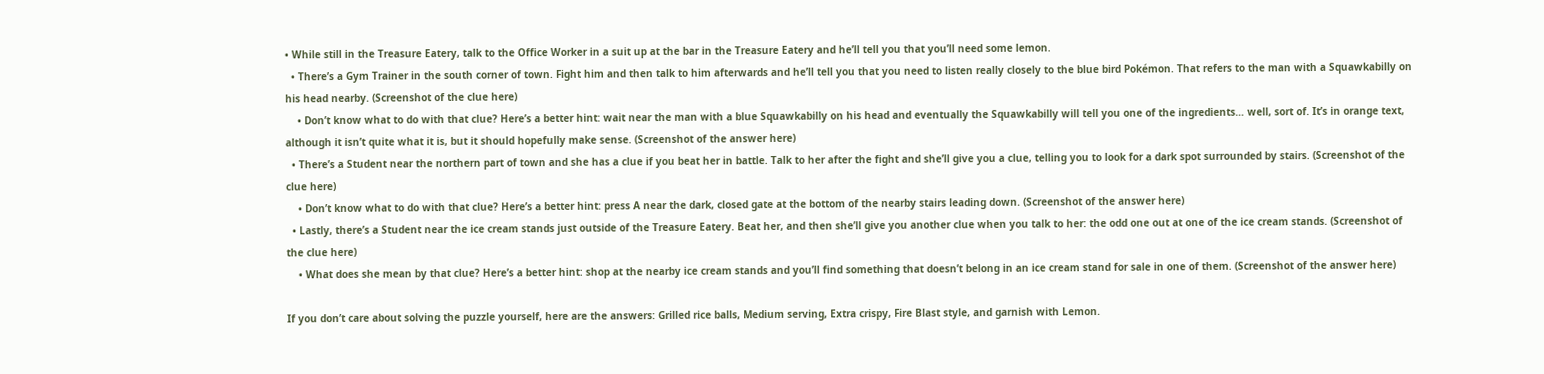• While still in the Treasure Eatery, talk to the Office Worker in a suit up at the bar in the Treasure Eatery and he’ll tell you that you’ll need some lemon.
  • There’s a Gym Trainer in the south corner of town. Fight him and then talk to him afterwards and he’ll tell you that you need to listen really closely to the blue bird Pokémon. That refers to the man with a Squawkabilly on his head nearby. (Screenshot of the clue here)
    • Don’t know what to do with that clue? Here’s a better hint: wait near the man with a blue Squawkabilly on his head and eventually the Squawkabilly will tell you one of the ingredients… well, sort of. It’s in orange text, although it isn’t quite what it is, but it should hopefully make sense. (Screenshot of the answer here)
  • There’s a Student near the northern part of town and she has a clue if you beat her in battle. Talk to her after the fight and she’ll give you a clue, telling you to look for a dark spot surrounded by stairs. (Screenshot of the clue here)
    • Don’t know what to do with that clue? Here’s a better hint: press A near the dark, closed gate at the bottom of the nearby stairs leading down. (Screenshot of the answer here)
  • Lastly, there’s a Student near the ice cream stands just outside of the Treasure Eatery. Beat her, and then she’ll give you another clue when you talk to her: the odd one out at one of the ice cream stands. (Screenshot of the clue here)
    • What does she mean by that clue? Here’s a better hint: shop at the nearby ice cream stands and you’ll find something that doesn’t belong in an ice cream stand for sale in one of them. (Screenshot of the answer here)

If you don’t care about solving the puzzle yourself, here are the answers: Grilled rice balls, Medium serving, Extra crispy, Fire Blast style, and garnish with Lemon.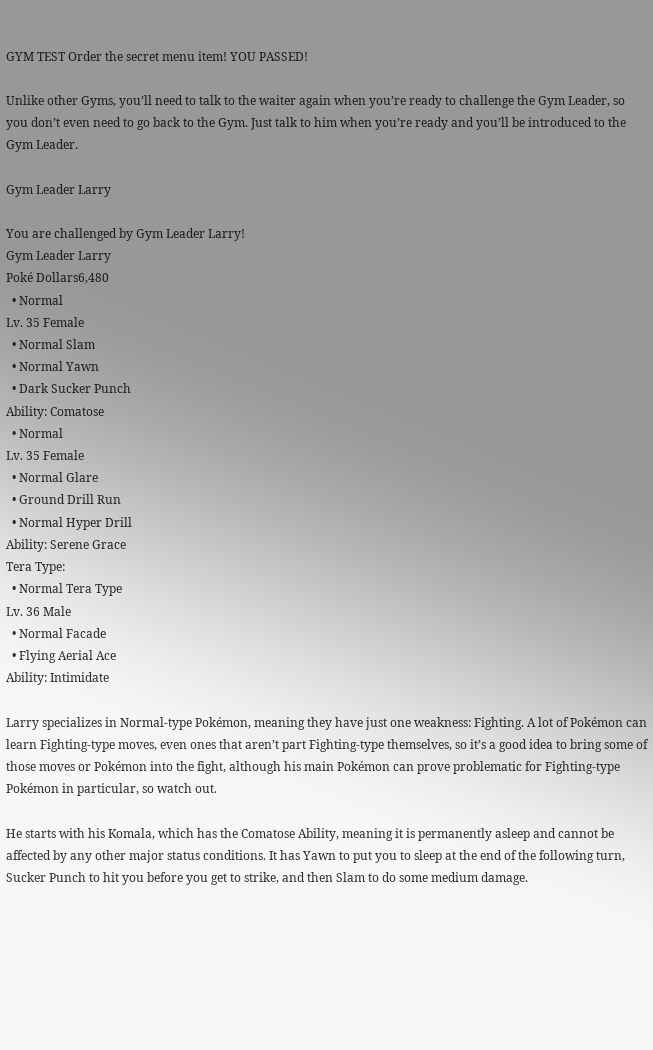GYM TEST Order the secret menu item! YOU PASSED!

Unlike other Gyms, you’ll need to talk to the waiter again when you’re ready to challenge the Gym Leader, so you don’t even need to go back to the Gym. Just talk to him when you’re ready and you’ll be introduced to the Gym Leader.

Gym Leader Larry

You are challenged by Gym Leader Larry!
Gym Leader Larry
Poké Dollars6,480
  • Normal
Lv. 35 Female
  • Normal Slam
  • Normal Yawn
  • Dark Sucker Punch
Ability: Comatose
  • Normal
Lv. 35 Female
  • Normal Glare
  • Ground Drill Run
  • Normal Hyper Drill
Ability: Serene Grace
Tera Type:
  • Normal Tera Type
Lv. 36 Male
  • Normal Facade
  • Flying Aerial Ace
Ability: Intimidate

Larry specializes in Normal-type Pokémon, meaning they have just one weakness: Fighting. A lot of Pokémon can learn Fighting-type moves, even ones that aren’t part Fighting-type themselves, so it’s a good idea to bring some of those moves or Pokémon into the fight, although his main Pokémon can prove problematic for Fighting-type Pokémon in particular, so watch out.

He starts with his Komala, which has the Comatose Ability, meaning it is permanently asleep and cannot be affected by any other major status conditions. It has Yawn to put you to sleep at the end of the following turn, Sucker Punch to hit you before you get to strike, and then Slam to do some medium damage.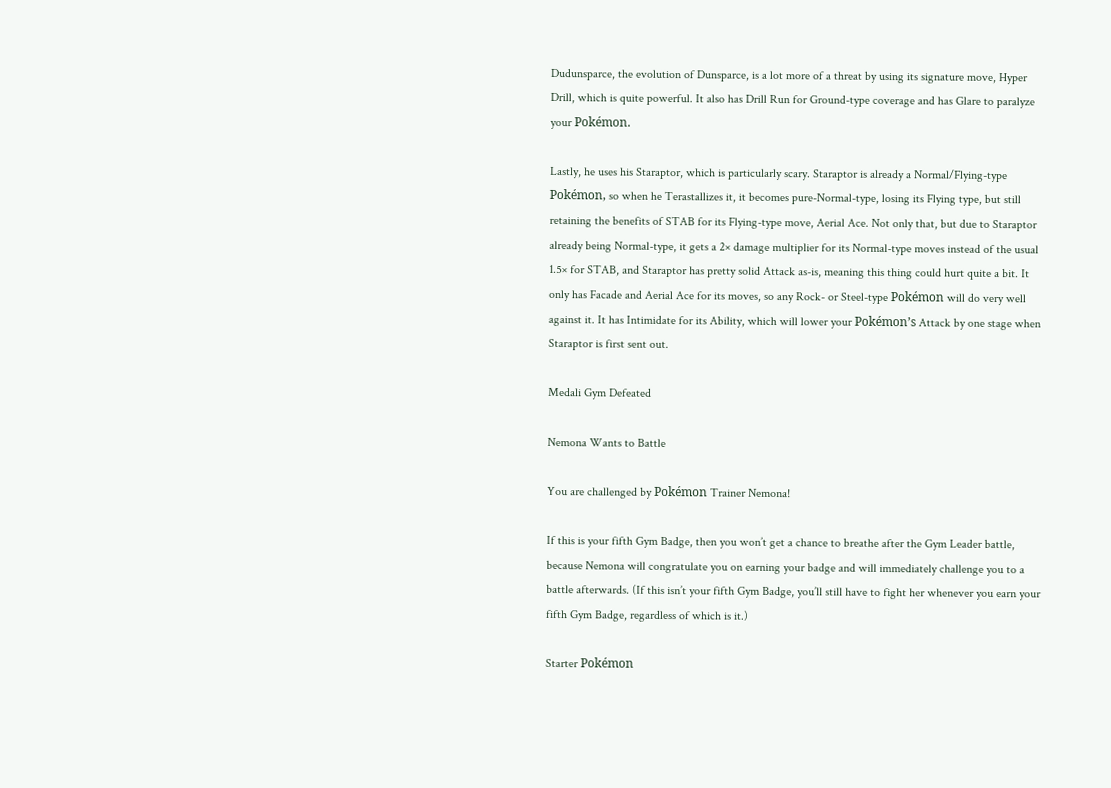Dudunsparce, the evolution of Dunsparce, is a lot more of a threat by using its signature move, Hyper Drill, which is quite powerful. It also has Drill Run for Ground-type coverage and has Glare to paralyze your Pokémon.

Lastly, he uses his Staraptor, which is particularly scary. Staraptor is already a Normal/Flying-type Pokémon, so when he Terastallizes it, it becomes pure-Normal-type, losing its Flying type, but still retaining the benefits of STAB for its Flying-type move, Aerial Ace. Not only that, but due to Staraptor already being Normal-type, it gets a 2× damage multiplier for its Normal-type moves instead of the usual 1.5× for STAB, and Staraptor has pretty solid Attack as-is, meaning this thing could hurt quite a bit. It only has Facade and Aerial Ace for its moves, so any Rock- or Steel-type Pokémon will do very well against it. It has Intimidate for its Ability, which will lower your Pokémon’s Attack by one stage when Staraptor is first sent out.

Medali Gym Defeated

Nemona Wants to Battle

You are challenged by Pokémon Trainer Nemona!

If this is your fifth Gym Badge, then you won’t get a chance to breathe after the Gym Leader battle, because Nemona will congratulate you on earning your badge and will immediately challenge you to a battle afterwards. (If this isn’t your fifth Gym Badge, you’ll still have to fight her whenever you earn your fifth Gym Badge, regardless of which is it.)

Starter Pokémon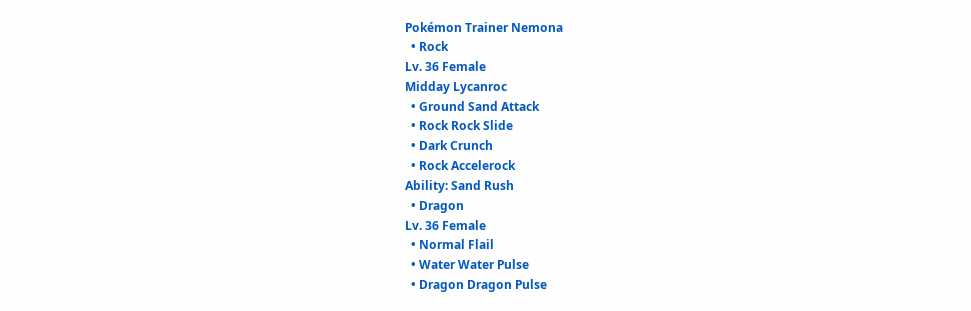Pokémon Trainer Nemona
  • Rock
Lv. 36 Female
Midday Lycanroc
  • Ground Sand Attack
  • Rock Rock Slide
  • Dark Crunch
  • Rock Accelerock
Ability: Sand Rush
  • Dragon
Lv. 36 Female
  • Normal Flail
  • Water Water Pulse
  • Dragon Dragon Pulse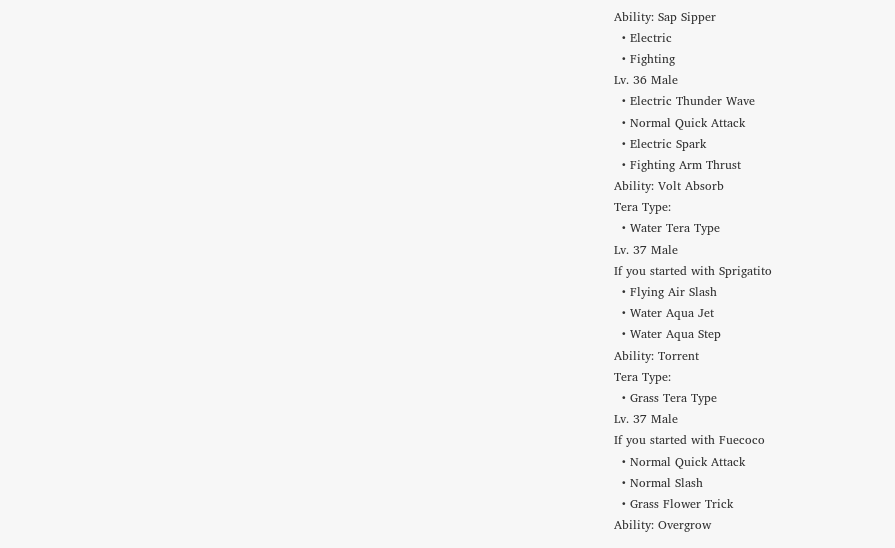Ability: Sap Sipper
  • Electric
  • Fighting
Lv. 36 Male
  • Electric Thunder Wave
  • Normal Quick Attack
  • Electric Spark
  • Fighting Arm Thrust
Ability: Volt Absorb
Tera Type:
  • Water Tera Type
Lv. 37 Male
If you started with Sprigatito
  • Flying Air Slash
  • Water Aqua Jet
  • Water Aqua Step
Ability: Torrent
Tera Type:
  • Grass Tera Type
Lv. 37 Male
If you started with Fuecoco
  • Normal Quick Attack
  • Normal Slash
  • Grass Flower Trick
Ability: Overgrow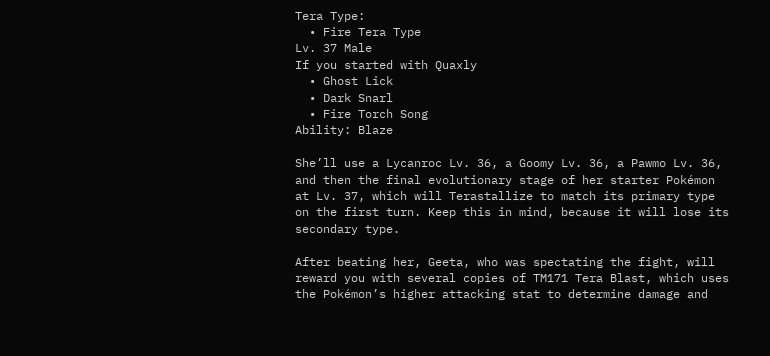Tera Type:
  • Fire Tera Type
Lv. 37 Male
If you started with Quaxly
  • Ghost Lick
  • Dark Snarl
  • Fire Torch Song
Ability: Blaze

She’ll use a Lycanroc Lv. 36, a Goomy Lv. 36, a Pawmo Lv. 36, and then the final evolutionary stage of her starter Pokémon at Lv. 37, which will Terastallize to match its primary type on the first turn. Keep this in mind, because it will lose its secondary type.

After beating her, Geeta, who was spectating the fight, will reward you with several copies of TM171 Tera Blast, which uses the Pokémon’s higher attacking stat to determine damage and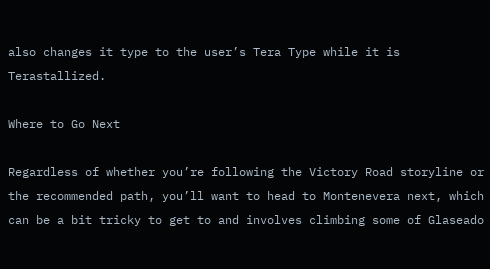also changes it type to the user’s Tera Type while it is Terastallized.

Where to Go Next

Regardless of whether you’re following the Victory Road storyline or the recommended path, you’ll want to head to Montenevera next, which can be a bit tricky to get to and involves climbing some of Glaseado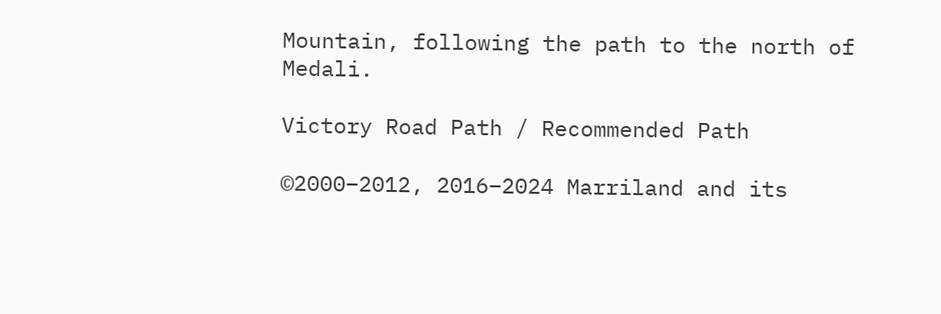Mountain, following the path to the north of Medali.

Victory Road Path / Recommended Path

©2000–2012, 2016–2024 Marriland and its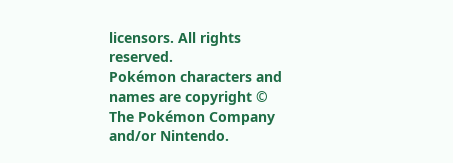licensors. All rights reserved.
Pokémon characters and names are copyright © The Pokémon Company and/or Nintendo.